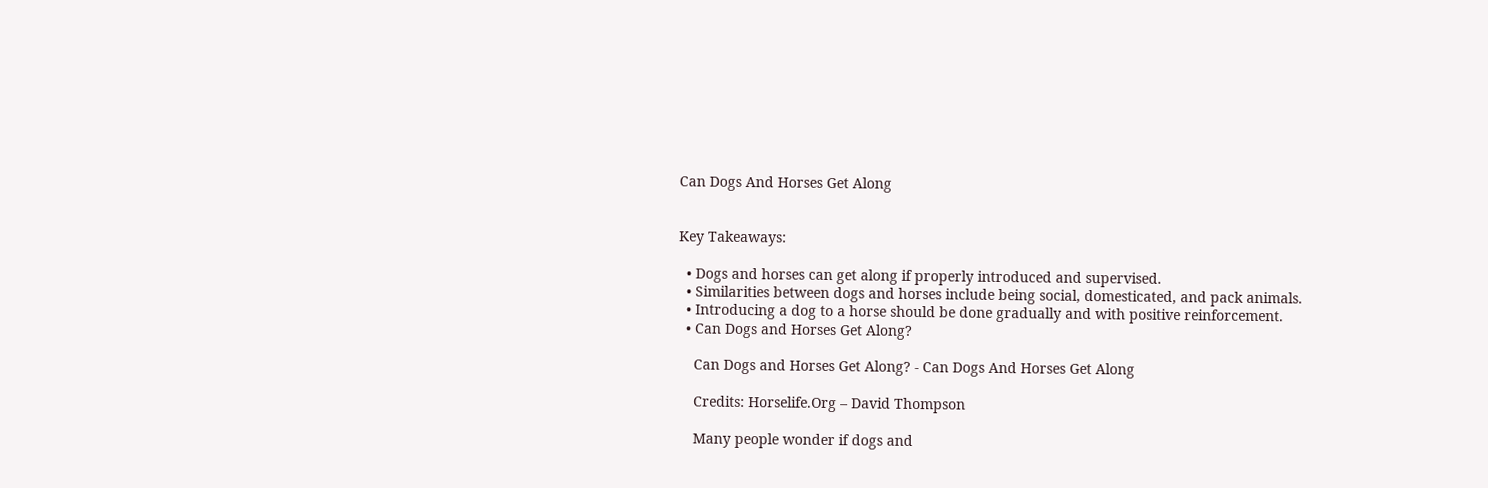Can Dogs And Horses Get Along


Key Takeaways:

  • Dogs and horses can get along if properly introduced and supervised.
  • Similarities between dogs and horses include being social, domesticated, and pack animals.
  • Introducing a dog to a horse should be done gradually and with positive reinforcement.
  • Can Dogs and Horses Get Along?

    Can Dogs and Horses Get Along? - Can Dogs And Horses Get Along

    Credits: Horselife.Org – David Thompson

    Many people wonder if dogs and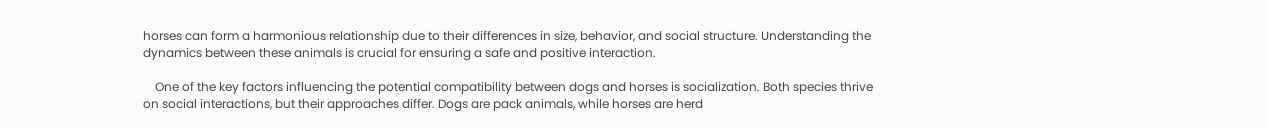horses can form a harmonious relationship due to their differences in size, behavior, and social structure. Understanding the dynamics between these animals is crucial for ensuring a safe and positive interaction.

    One of the key factors influencing the potential compatibility between dogs and horses is socialization. Both species thrive on social interactions, but their approaches differ. Dogs are pack animals, while horses are herd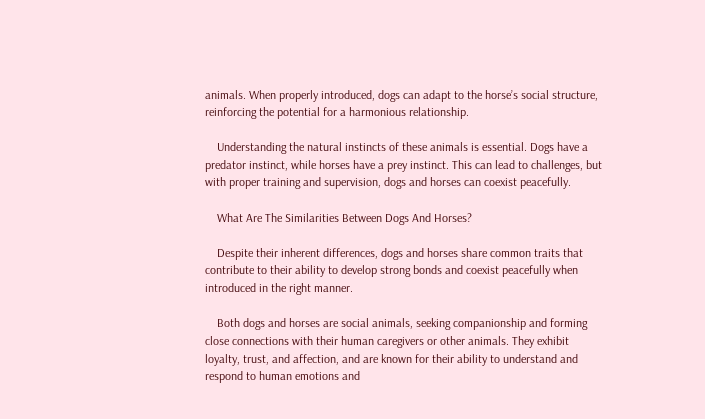animals. When properly introduced, dogs can adapt to the horse’s social structure, reinforcing the potential for a harmonious relationship.

    Understanding the natural instincts of these animals is essential. Dogs have a predator instinct, while horses have a prey instinct. This can lead to challenges, but with proper training and supervision, dogs and horses can coexist peacefully.

    What Are The Similarities Between Dogs And Horses?

    Despite their inherent differences, dogs and horses share common traits that contribute to their ability to develop strong bonds and coexist peacefully when introduced in the right manner.

    Both dogs and horses are social animals, seeking companionship and forming close connections with their human caregivers or other animals. They exhibit loyalty, trust, and affection, and are known for their ability to understand and respond to human emotions and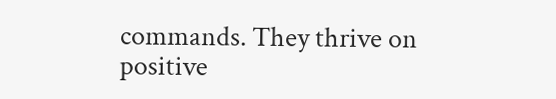commands. They thrive on positive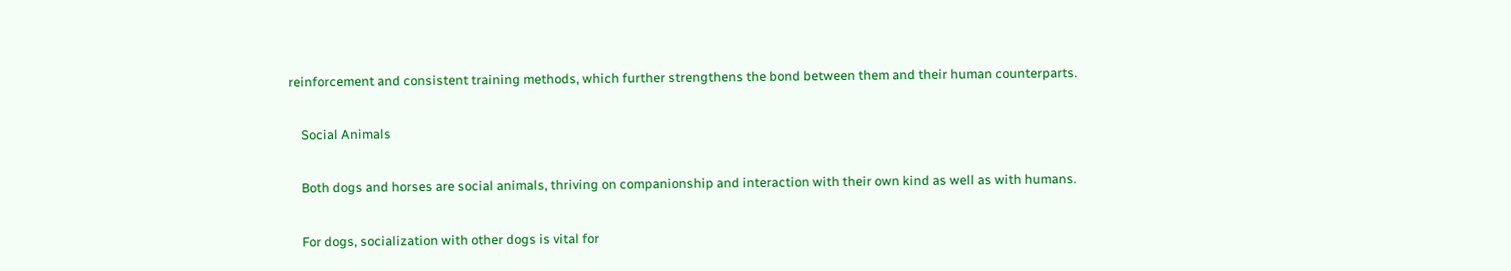reinforcement and consistent training methods, which further strengthens the bond between them and their human counterparts.

    Social Animals

    Both dogs and horses are social animals, thriving on companionship and interaction with their own kind as well as with humans.

    For dogs, socialization with other dogs is vital for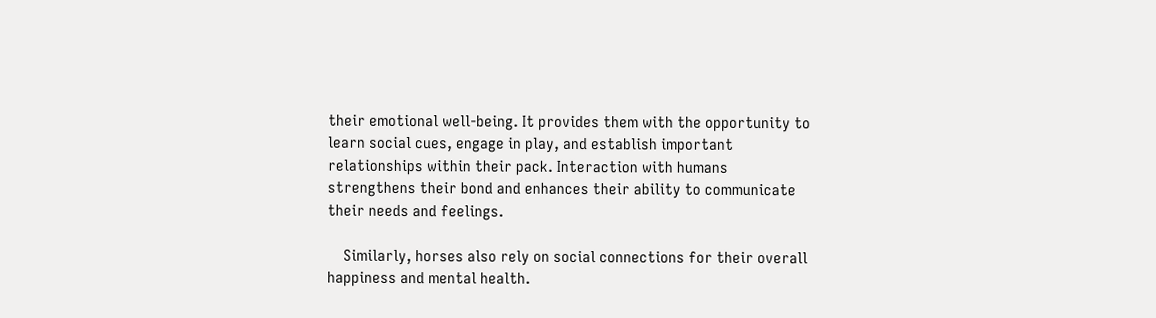their emotional well-being. It provides them with the opportunity to learn social cues, engage in play, and establish important relationships within their pack. Interaction with humans strengthens their bond and enhances their ability to communicate their needs and feelings.

    Similarly, horses also rely on social connections for their overall happiness and mental health.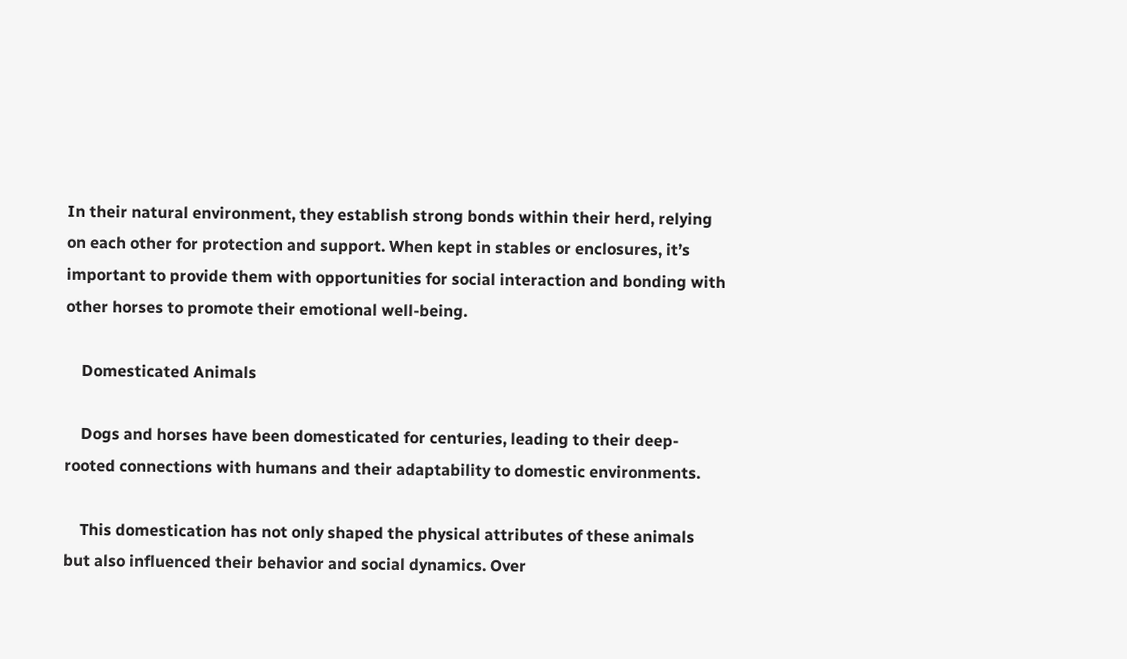In their natural environment, they establish strong bonds within their herd, relying on each other for protection and support. When kept in stables or enclosures, it’s important to provide them with opportunities for social interaction and bonding with other horses to promote their emotional well-being.

    Domesticated Animals

    Dogs and horses have been domesticated for centuries, leading to their deep-rooted connections with humans and their adaptability to domestic environments.

    This domestication has not only shaped the physical attributes of these animals but also influenced their behavior and social dynamics. Over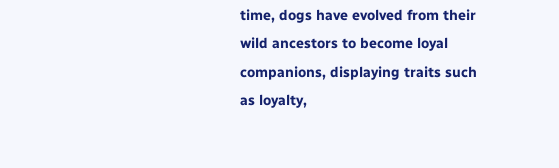time, dogs have evolved from their wild ancestors to become loyal companions, displaying traits such as loyalty,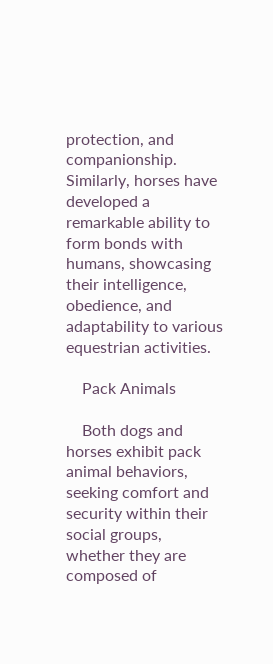protection, and companionship. Similarly, horses have developed a remarkable ability to form bonds with humans, showcasing their intelligence, obedience, and adaptability to various equestrian activities.

    Pack Animals

    Both dogs and horses exhibit pack animal behaviors, seeking comfort and security within their social groups, whether they are composed of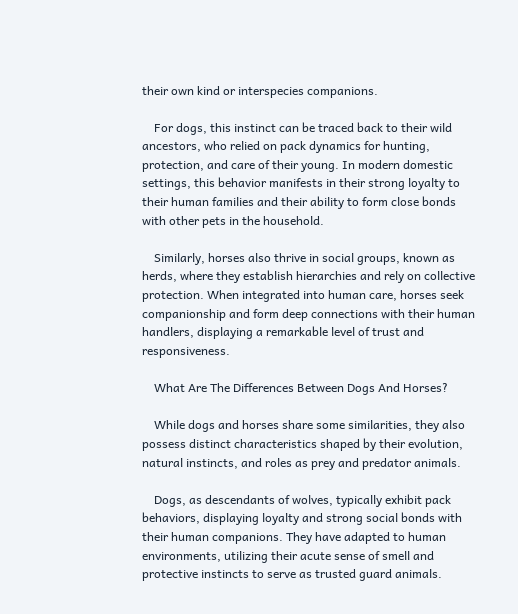their own kind or interspecies companions.

    For dogs, this instinct can be traced back to their wild ancestors, who relied on pack dynamics for hunting, protection, and care of their young. In modern domestic settings, this behavior manifests in their strong loyalty to their human families and their ability to form close bonds with other pets in the household.

    Similarly, horses also thrive in social groups, known as herds, where they establish hierarchies and rely on collective protection. When integrated into human care, horses seek companionship and form deep connections with their human handlers, displaying a remarkable level of trust and responsiveness.

    What Are The Differences Between Dogs And Horses?

    While dogs and horses share some similarities, they also possess distinct characteristics shaped by their evolution, natural instincts, and roles as prey and predator animals.

    Dogs, as descendants of wolves, typically exhibit pack behaviors, displaying loyalty and strong social bonds with their human companions. They have adapted to human environments, utilizing their acute sense of smell and protective instincts to serve as trusted guard animals.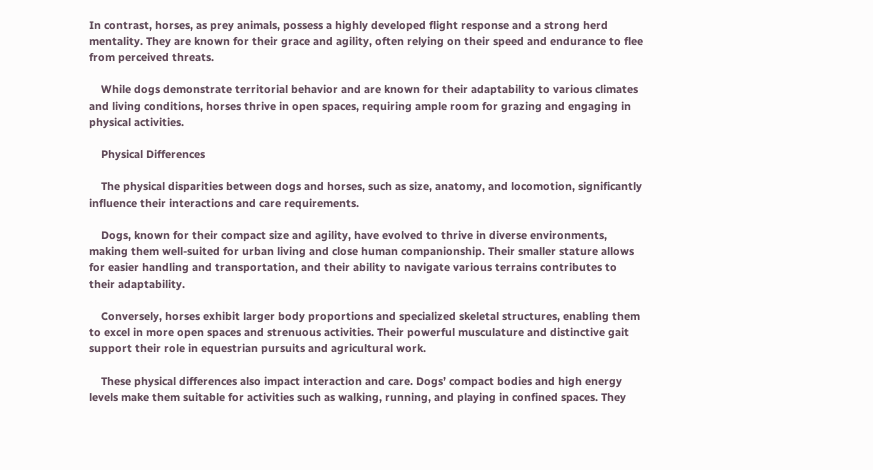In contrast, horses, as prey animals, possess a highly developed flight response and a strong herd mentality. They are known for their grace and agility, often relying on their speed and endurance to flee from perceived threats.

    While dogs demonstrate territorial behavior and are known for their adaptability to various climates and living conditions, horses thrive in open spaces, requiring ample room for grazing and engaging in physical activities.

    Physical Differences

    The physical disparities between dogs and horses, such as size, anatomy, and locomotion, significantly influence their interactions and care requirements.

    Dogs, known for their compact size and agility, have evolved to thrive in diverse environments, making them well-suited for urban living and close human companionship. Their smaller stature allows for easier handling and transportation, and their ability to navigate various terrains contributes to their adaptability.

    Conversely, horses exhibit larger body proportions and specialized skeletal structures, enabling them to excel in more open spaces and strenuous activities. Their powerful musculature and distinctive gait support their role in equestrian pursuits and agricultural work.

    These physical differences also impact interaction and care. Dogs’ compact bodies and high energy levels make them suitable for activities such as walking, running, and playing in confined spaces. They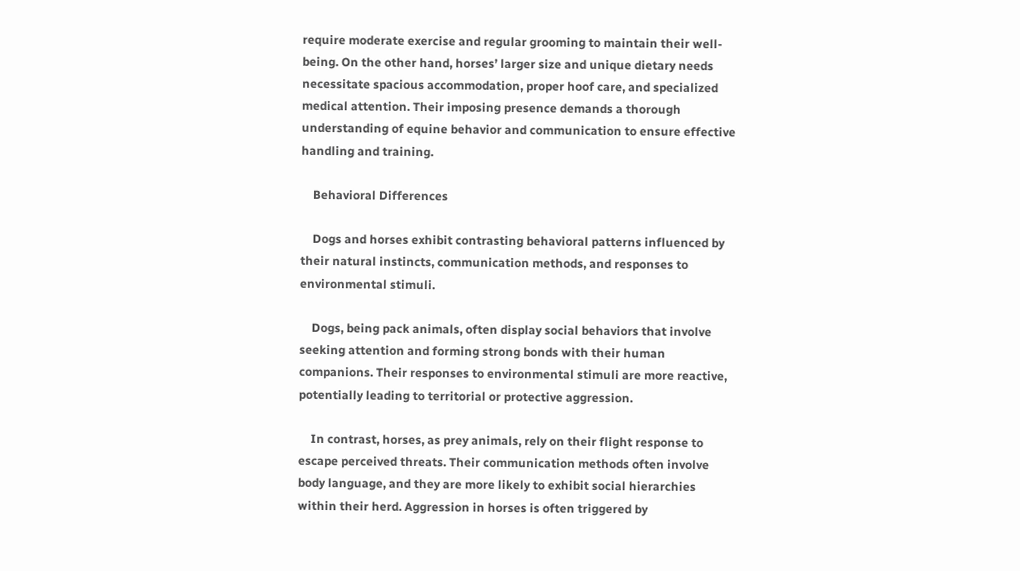require moderate exercise and regular grooming to maintain their well-being. On the other hand, horses’ larger size and unique dietary needs necessitate spacious accommodation, proper hoof care, and specialized medical attention. Their imposing presence demands a thorough understanding of equine behavior and communication to ensure effective handling and training.

    Behavioral Differences

    Dogs and horses exhibit contrasting behavioral patterns influenced by their natural instincts, communication methods, and responses to environmental stimuli.

    Dogs, being pack animals, often display social behaviors that involve seeking attention and forming strong bonds with their human companions. Their responses to environmental stimuli are more reactive, potentially leading to territorial or protective aggression.

    In contrast, horses, as prey animals, rely on their flight response to escape perceived threats. Their communication methods often involve body language, and they are more likely to exhibit social hierarchies within their herd. Aggression in horses is often triggered by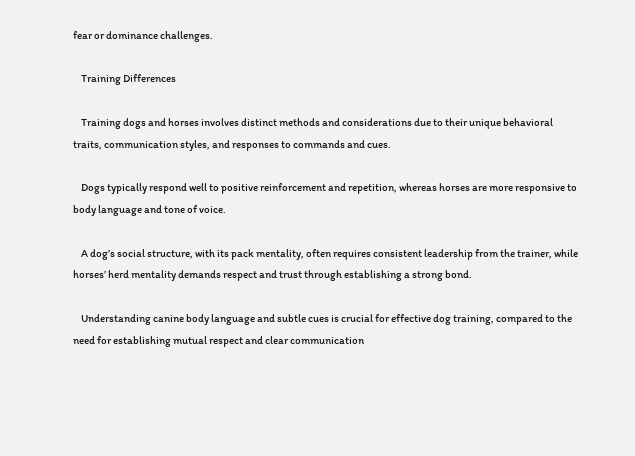fear or dominance challenges.

    Training Differences

    Training dogs and horses involves distinct methods and considerations due to their unique behavioral traits, communication styles, and responses to commands and cues.

    Dogs typically respond well to positive reinforcement and repetition, whereas horses are more responsive to body language and tone of voice.

    A dog’s social structure, with its pack mentality, often requires consistent leadership from the trainer, while horses’ herd mentality demands respect and trust through establishing a strong bond.

    Understanding canine body language and subtle cues is crucial for effective dog training, compared to the need for establishing mutual respect and clear communication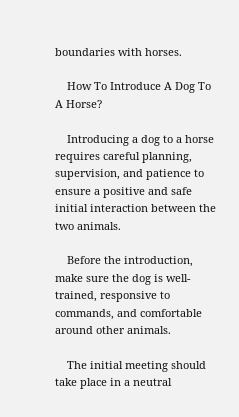boundaries with horses.

    How To Introduce A Dog To A Horse?

    Introducing a dog to a horse requires careful planning, supervision, and patience to ensure a positive and safe initial interaction between the two animals.

    Before the introduction, make sure the dog is well-trained, responsive to commands, and comfortable around other animals.

    The initial meeting should take place in a neutral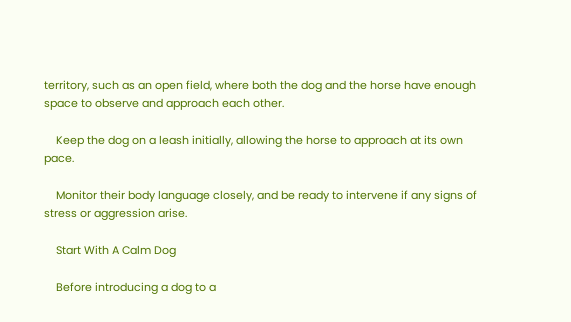territory, such as an open field, where both the dog and the horse have enough space to observe and approach each other.

    Keep the dog on a leash initially, allowing the horse to approach at its own pace.

    Monitor their body language closely, and be ready to intervene if any signs of stress or aggression arise.

    Start With A Calm Dog

    Before introducing a dog to a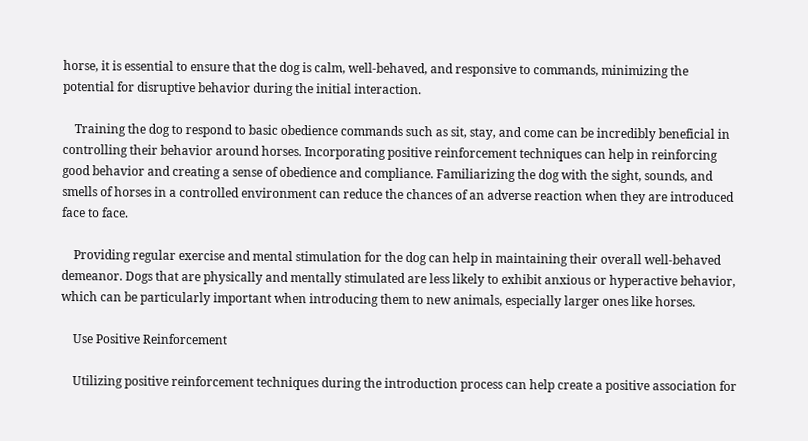horse, it is essential to ensure that the dog is calm, well-behaved, and responsive to commands, minimizing the potential for disruptive behavior during the initial interaction.

    Training the dog to respond to basic obedience commands such as sit, stay, and come can be incredibly beneficial in controlling their behavior around horses. Incorporating positive reinforcement techniques can help in reinforcing good behavior and creating a sense of obedience and compliance. Familiarizing the dog with the sight, sounds, and smells of horses in a controlled environment can reduce the chances of an adverse reaction when they are introduced face to face.

    Providing regular exercise and mental stimulation for the dog can help in maintaining their overall well-behaved demeanor. Dogs that are physically and mentally stimulated are less likely to exhibit anxious or hyperactive behavior, which can be particularly important when introducing them to new animals, especially larger ones like horses.

    Use Positive Reinforcement

    Utilizing positive reinforcement techniques during the introduction process can help create a positive association for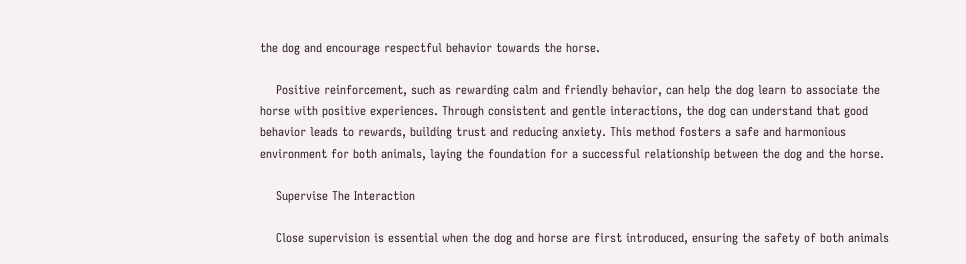the dog and encourage respectful behavior towards the horse.

    Positive reinforcement, such as rewarding calm and friendly behavior, can help the dog learn to associate the horse with positive experiences. Through consistent and gentle interactions, the dog can understand that good behavior leads to rewards, building trust and reducing anxiety. This method fosters a safe and harmonious environment for both animals, laying the foundation for a successful relationship between the dog and the horse.

    Supervise The Interaction

    Close supervision is essential when the dog and horse are first introduced, ensuring the safety of both animals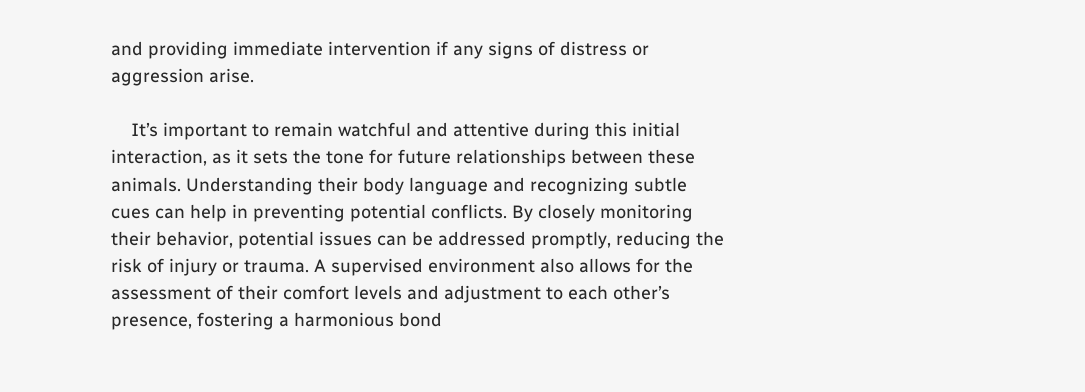and providing immediate intervention if any signs of distress or aggression arise.

    It’s important to remain watchful and attentive during this initial interaction, as it sets the tone for future relationships between these animals. Understanding their body language and recognizing subtle cues can help in preventing potential conflicts. By closely monitoring their behavior, potential issues can be addressed promptly, reducing the risk of injury or trauma. A supervised environment also allows for the assessment of their comfort levels and adjustment to each other’s presence, fostering a harmonious bond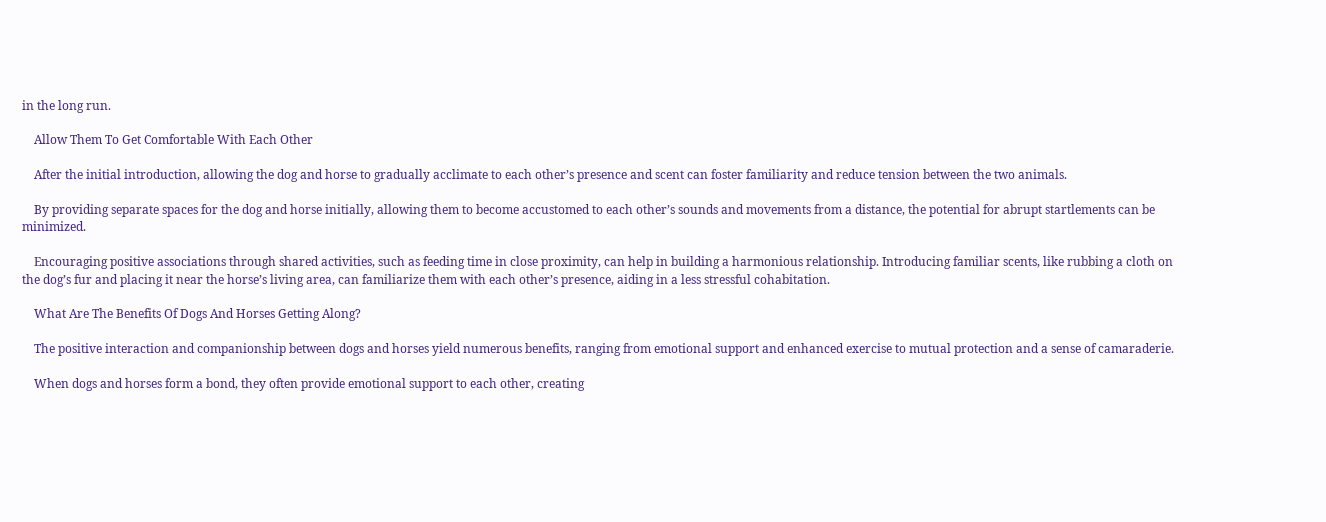in the long run.

    Allow Them To Get Comfortable With Each Other

    After the initial introduction, allowing the dog and horse to gradually acclimate to each other’s presence and scent can foster familiarity and reduce tension between the two animals.

    By providing separate spaces for the dog and horse initially, allowing them to become accustomed to each other’s sounds and movements from a distance, the potential for abrupt startlements can be minimized.

    Encouraging positive associations through shared activities, such as feeding time in close proximity, can help in building a harmonious relationship. Introducing familiar scents, like rubbing a cloth on the dog’s fur and placing it near the horse’s living area, can familiarize them with each other’s presence, aiding in a less stressful cohabitation.

    What Are The Benefits Of Dogs And Horses Getting Along?

    The positive interaction and companionship between dogs and horses yield numerous benefits, ranging from emotional support and enhanced exercise to mutual protection and a sense of camaraderie.

    When dogs and horses form a bond, they often provide emotional support to each other, creating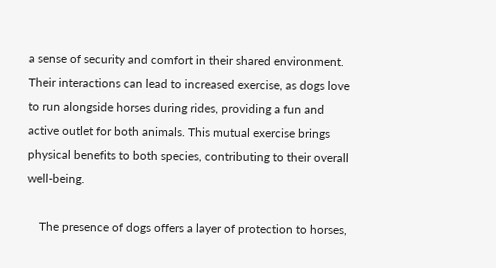a sense of security and comfort in their shared environment. Their interactions can lead to increased exercise, as dogs love to run alongside horses during rides, providing a fun and active outlet for both animals. This mutual exercise brings physical benefits to both species, contributing to their overall well-being.

    The presence of dogs offers a layer of protection to horses,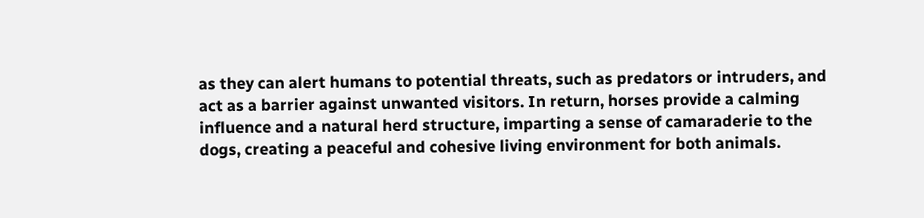as they can alert humans to potential threats, such as predators or intruders, and act as a barrier against unwanted visitors. In return, horses provide a calming influence and a natural herd structure, imparting a sense of camaraderie to the dogs, creating a peaceful and cohesive living environment for both animals.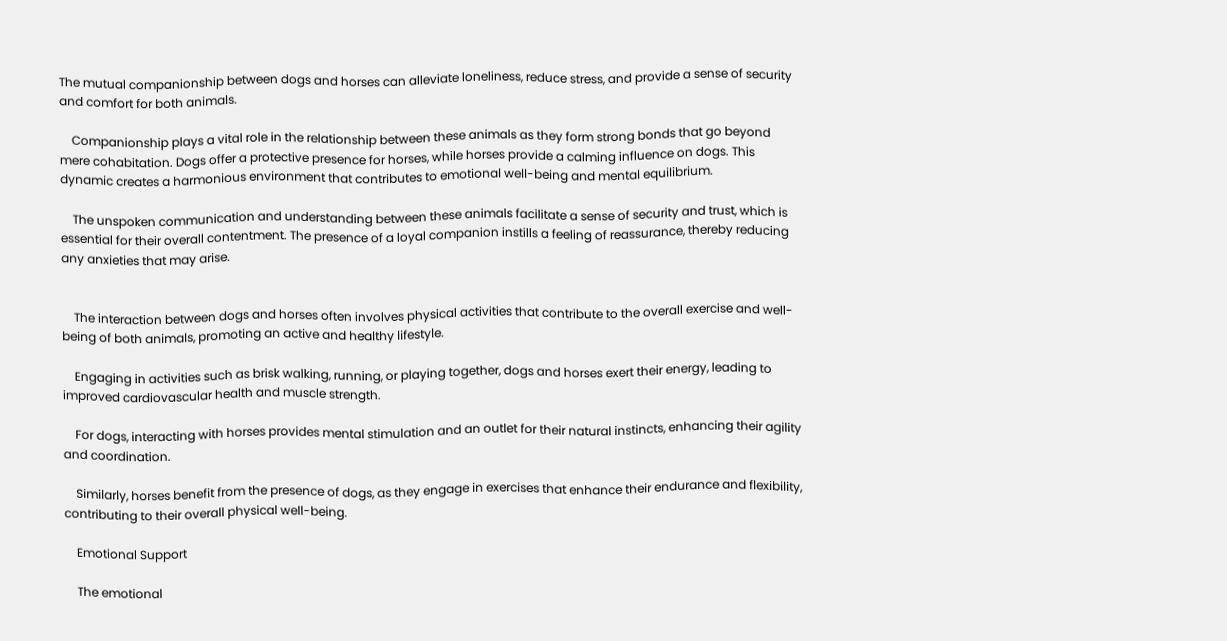The mutual companionship between dogs and horses can alleviate loneliness, reduce stress, and provide a sense of security and comfort for both animals.

    Companionship plays a vital role in the relationship between these animals as they form strong bonds that go beyond mere cohabitation. Dogs offer a protective presence for horses, while horses provide a calming influence on dogs. This dynamic creates a harmonious environment that contributes to emotional well-being and mental equilibrium.

    The unspoken communication and understanding between these animals facilitate a sense of security and trust, which is essential for their overall contentment. The presence of a loyal companion instills a feeling of reassurance, thereby reducing any anxieties that may arise.


    The interaction between dogs and horses often involves physical activities that contribute to the overall exercise and well-being of both animals, promoting an active and healthy lifestyle.

    Engaging in activities such as brisk walking, running, or playing together, dogs and horses exert their energy, leading to improved cardiovascular health and muscle strength.

    For dogs, interacting with horses provides mental stimulation and an outlet for their natural instincts, enhancing their agility and coordination.

    Similarly, horses benefit from the presence of dogs, as they engage in exercises that enhance their endurance and flexibility, contributing to their overall physical well-being.

    Emotional Support

    The emotional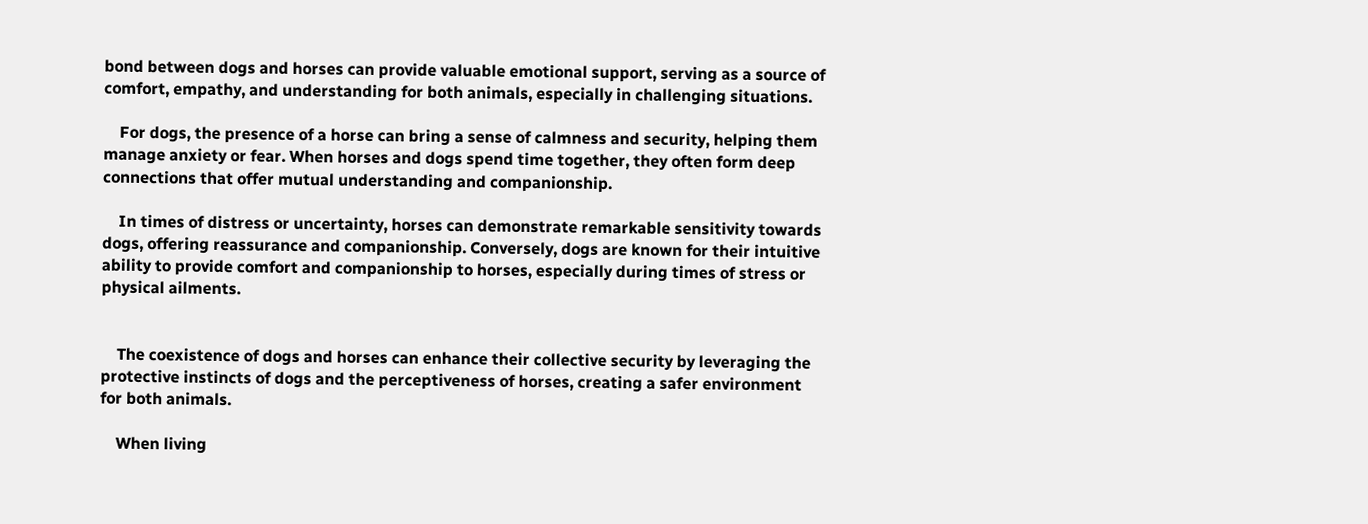bond between dogs and horses can provide valuable emotional support, serving as a source of comfort, empathy, and understanding for both animals, especially in challenging situations.

    For dogs, the presence of a horse can bring a sense of calmness and security, helping them manage anxiety or fear. When horses and dogs spend time together, they often form deep connections that offer mutual understanding and companionship.

    In times of distress or uncertainty, horses can demonstrate remarkable sensitivity towards dogs, offering reassurance and companionship. Conversely, dogs are known for their intuitive ability to provide comfort and companionship to horses, especially during times of stress or physical ailments.


    The coexistence of dogs and horses can enhance their collective security by leveraging the protective instincts of dogs and the perceptiveness of horses, creating a safer environment for both animals.

    When living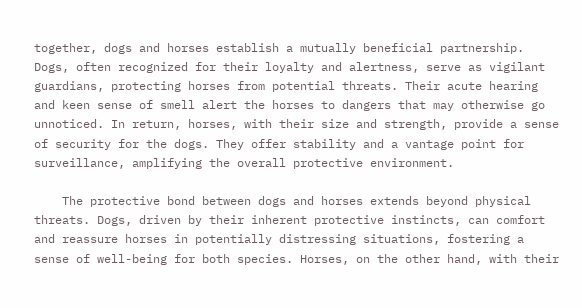together, dogs and horses establish a mutually beneficial partnership. Dogs, often recognized for their loyalty and alertness, serve as vigilant guardians, protecting horses from potential threats. Their acute hearing and keen sense of smell alert the horses to dangers that may otherwise go unnoticed. In return, horses, with their size and strength, provide a sense of security for the dogs. They offer stability and a vantage point for surveillance, amplifying the overall protective environment.

    The protective bond between dogs and horses extends beyond physical threats. Dogs, driven by their inherent protective instincts, can comfort and reassure horses in potentially distressing situations, fostering a sense of well-being for both species. Horses, on the other hand, with their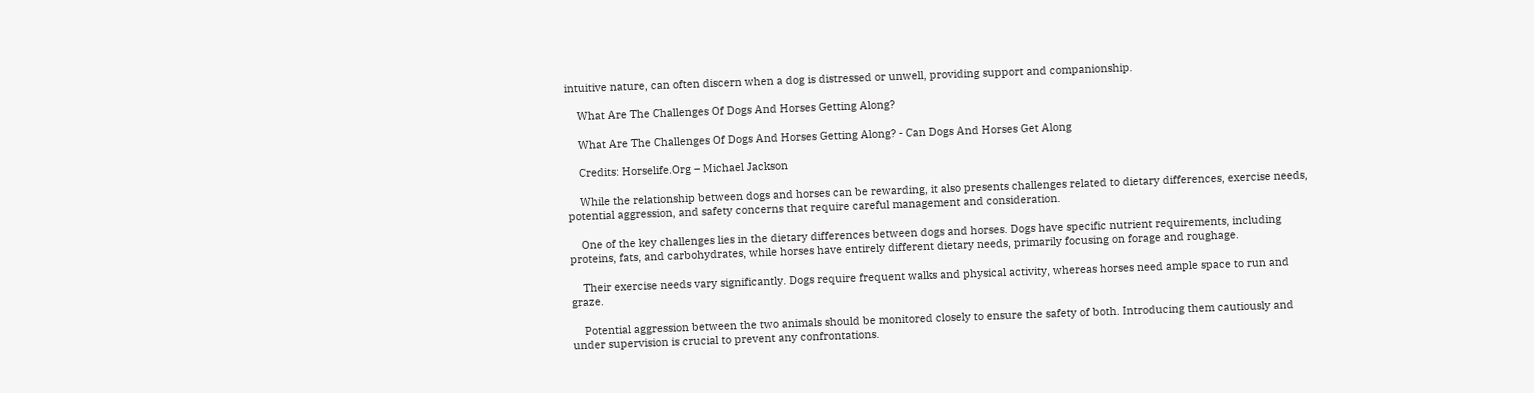intuitive nature, can often discern when a dog is distressed or unwell, providing support and companionship.

    What Are The Challenges Of Dogs And Horses Getting Along?

    What Are The Challenges Of Dogs And Horses Getting Along? - Can Dogs And Horses Get Along

    Credits: Horselife.Org – Michael Jackson

    While the relationship between dogs and horses can be rewarding, it also presents challenges related to dietary differences, exercise needs, potential aggression, and safety concerns that require careful management and consideration.

    One of the key challenges lies in the dietary differences between dogs and horses. Dogs have specific nutrient requirements, including proteins, fats, and carbohydrates, while horses have entirely different dietary needs, primarily focusing on forage and roughage.

    Their exercise needs vary significantly. Dogs require frequent walks and physical activity, whereas horses need ample space to run and graze.

    Potential aggression between the two animals should be monitored closely to ensure the safety of both. Introducing them cautiously and under supervision is crucial to prevent any confrontations.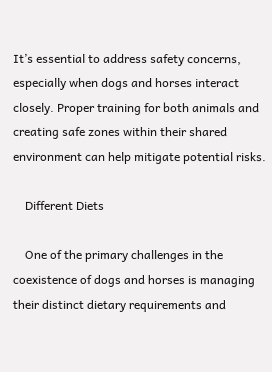It’s essential to address safety concerns, especially when dogs and horses interact closely. Proper training for both animals and creating safe zones within their shared environment can help mitigate potential risks.

    Different Diets

    One of the primary challenges in the coexistence of dogs and horses is managing their distinct dietary requirements and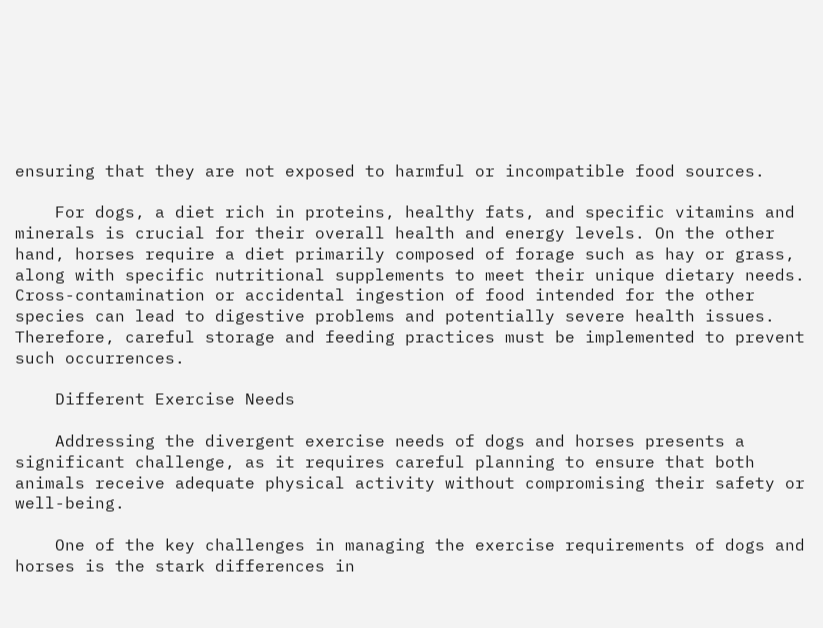ensuring that they are not exposed to harmful or incompatible food sources.

    For dogs, a diet rich in proteins, healthy fats, and specific vitamins and minerals is crucial for their overall health and energy levels. On the other hand, horses require a diet primarily composed of forage such as hay or grass, along with specific nutritional supplements to meet their unique dietary needs. Cross-contamination or accidental ingestion of food intended for the other species can lead to digestive problems and potentially severe health issues. Therefore, careful storage and feeding practices must be implemented to prevent such occurrences.

    Different Exercise Needs

    Addressing the divergent exercise needs of dogs and horses presents a significant challenge, as it requires careful planning to ensure that both animals receive adequate physical activity without compromising their safety or well-being.

    One of the key challenges in managing the exercise requirements of dogs and horses is the stark differences in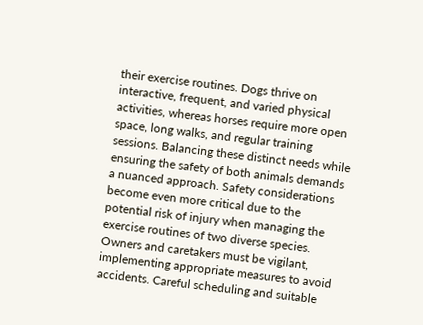their exercise routines. Dogs thrive on interactive, frequent, and varied physical activities, whereas horses require more open space, long walks, and regular training sessions. Balancing these distinct needs while ensuring the safety of both animals demands a nuanced approach. Safety considerations become even more critical due to the potential risk of injury when managing the exercise routines of two diverse species. Owners and caretakers must be vigilant, implementing appropriate measures to avoid accidents. Careful scheduling and suitable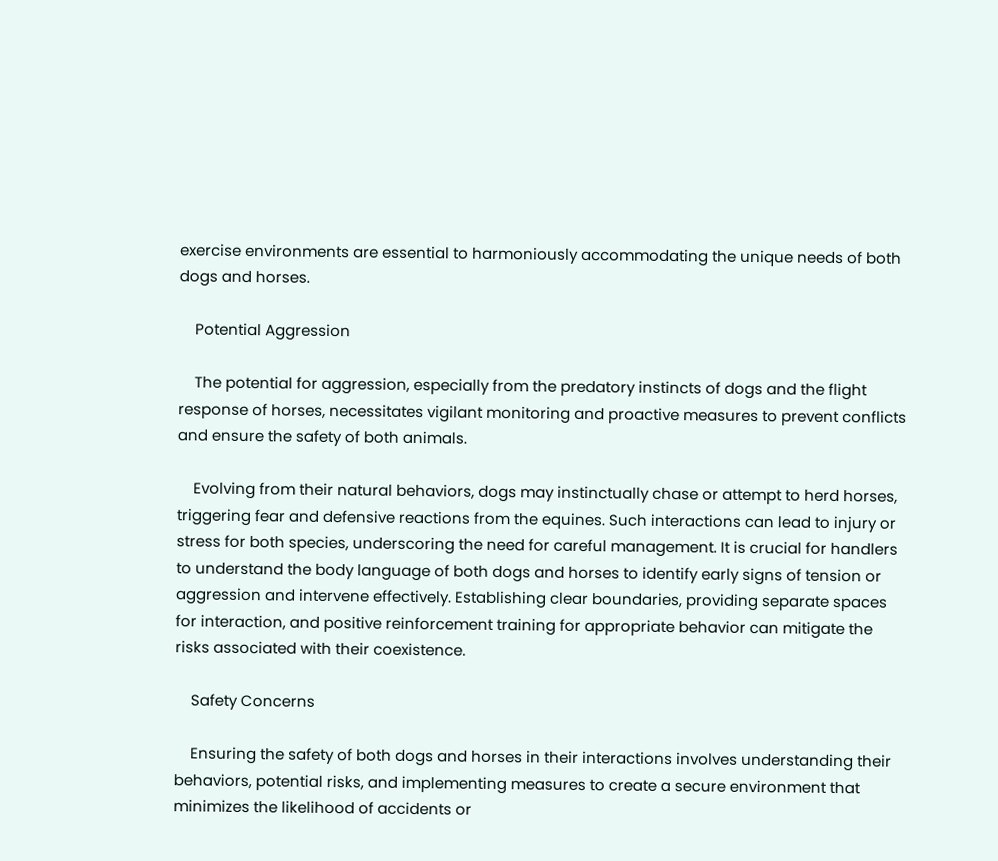exercise environments are essential to harmoniously accommodating the unique needs of both dogs and horses.

    Potential Aggression

    The potential for aggression, especially from the predatory instincts of dogs and the flight response of horses, necessitates vigilant monitoring and proactive measures to prevent conflicts and ensure the safety of both animals.

    Evolving from their natural behaviors, dogs may instinctually chase or attempt to herd horses, triggering fear and defensive reactions from the equines. Such interactions can lead to injury or stress for both species, underscoring the need for careful management. It is crucial for handlers to understand the body language of both dogs and horses to identify early signs of tension or aggression and intervene effectively. Establishing clear boundaries, providing separate spaces for interaction, and positive reinforcement training for appropriate behavior can mitigate the risks associated with their coexistence.

    Safety Concerns

    Ensuring the safety of both dogs and horses in their interactions involves understanding their behaviors, potential risks, and implementing measures to create a secure environment that minimizes the likelihood of accidents or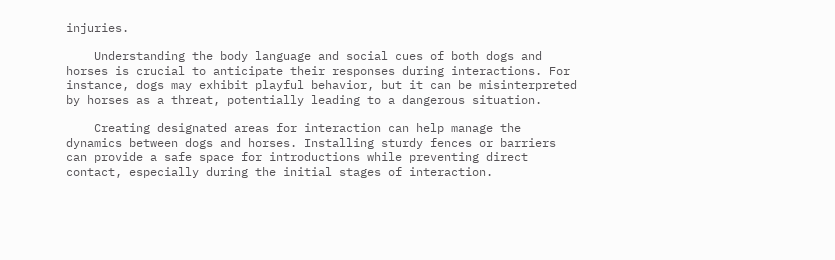injuries.

    Understanding the body language and social cues of both dogs and horses is crucial to anticipate their responses during interactions. For instance, dogs may exhibit playful behavior, but it can be misinterpreted by horses as a threat, potentially leading to a dangerous situation.

    Creating designated areas for interaction can help manage the dynamics between dogs and horses. Installing sturdy fences or barriers can provide a safe space for introductions while preventing direct contact, especially during the initial stages of interaction.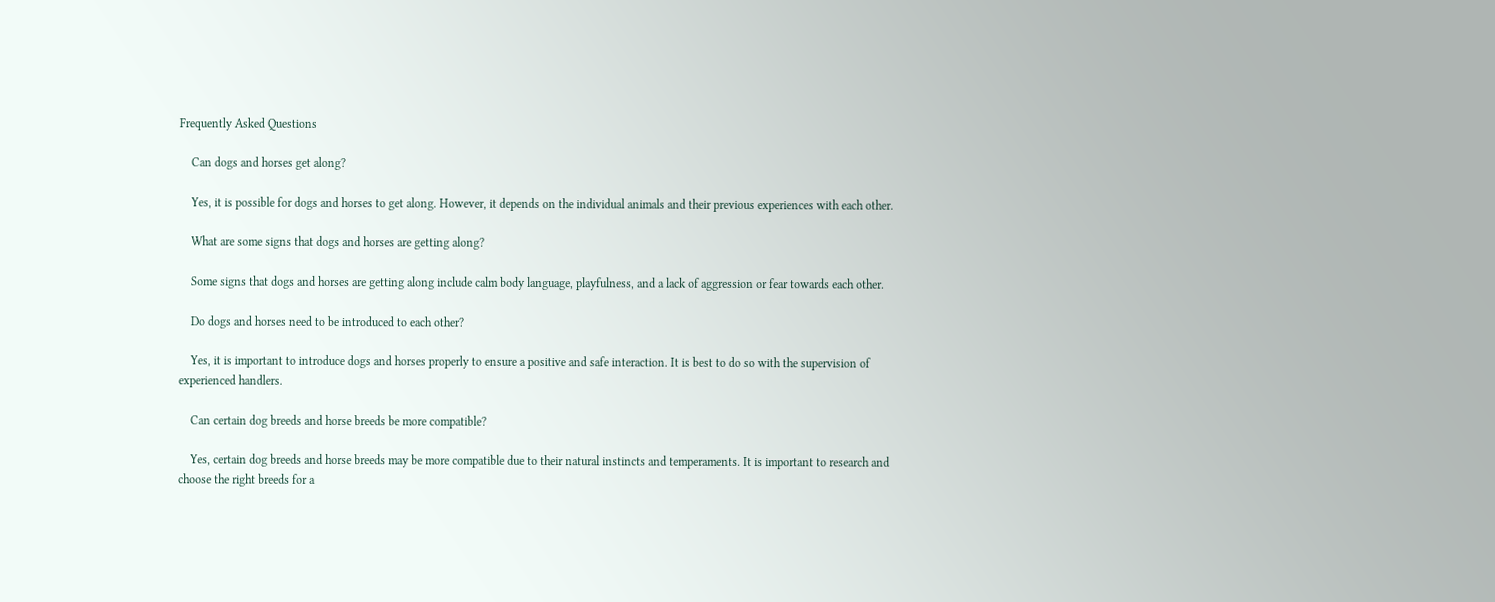Frequently Asked Questions

    Can dogs and horses get along?

    Yes, it is possible for dogs and horses to get along. However, it depends on the individual animals and their previous experiences with each other.

    What are some signs that dogs and horses are getting along?

    Some signs that dogs and horses are getting along include calm body language, playfulness, and a lack of aggression or fear towards each other.

    Do dogs and horses need to be introduced to each other?

    Yes, it is important to introduce dogs and horses properly to ensure a positive and safe interaction. It is best to do so with the supervision of experienced handlers.

    Can certain dog breeds and horse breeds be more compatible?

    Yes, certain dog breeds and horse breeds may be more compatible due to their natural instincts and temperaments. It is important to research and choose the right breeds for a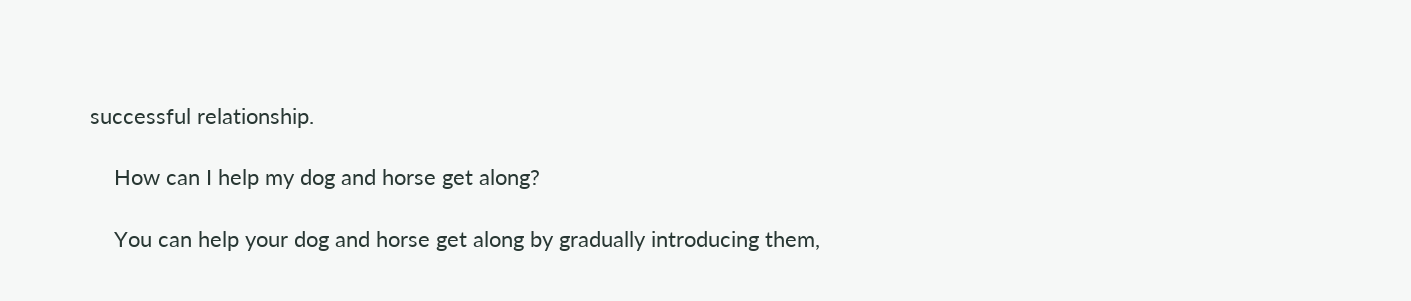successful relationship.

    How can I help my dog and horse get along?

    You can help your dog and horse get along by gradually introducing them,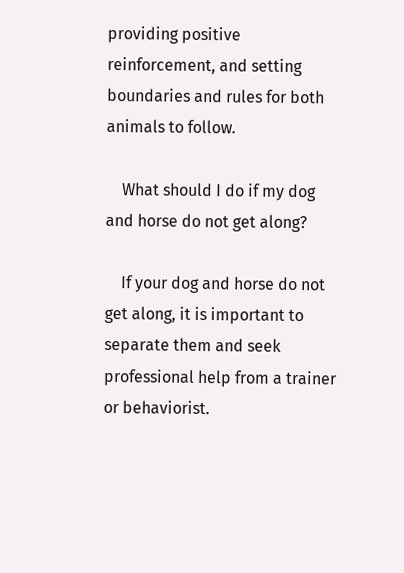providing positive reinforcement, and setting boundaries and rules for both animals to follow.

    What should I do if my dog and horse do not get along?

    If your dog and horse do not get along, it is important to separate them and seek professional help from a trainer or behaviorist.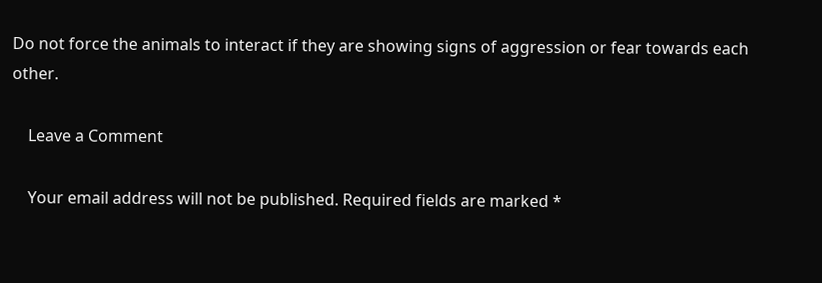Do not force the animals to interact if they are showing signs of aggression or fear towards each other.

    Leave a Comment

    Your email address will not be published. Required fields are marked *